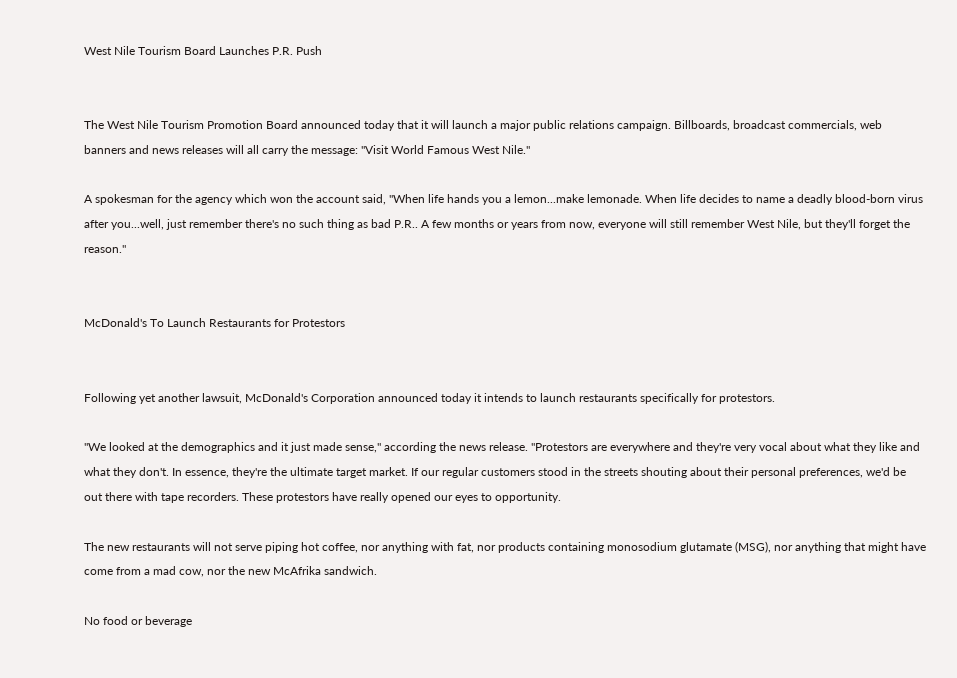West Nile Tourism Board Launches P.R. Push


The West Nile Tourism Promotion Board announced today that it will launch a major public relations campaign. Billboards, broadcast commercials, web banners and news releases will all carry the message: "Visit World Famous West Nile."

A spokesman for the agency which won the account said, "When life hands you a lemon...make lemonade. When life decides to name a deadly blood-born virus after you...well, just remember there's no such thing as bad P.R.. A few months or years from now, everyone will still remember West Nile, but they'll forget the reason."


McDonald's To Launch Restaurants for Protestors


Following yet another lawsuit, McDonald's Corporation announced today it intends to launch restaurants specifically for protestors.

"We looked at the demographics and it just made sense," according the news release. "Protestors are everywhere and they're very vocal about what they like and what they don't. In essence, they're the ultimate target market. If our regular customers stood in the streets shouting about their personal preferences, we'd be out there with tape recorders. These protestors have really opened our eyes to opportunity.

The new restaurants will not serve piping hot coffee, nor anything with fat, nor products containing monosodium glutamate (MSG), nor anything that might have come from a mad cow, nor the new McAfrika sandwich.

No food or beverage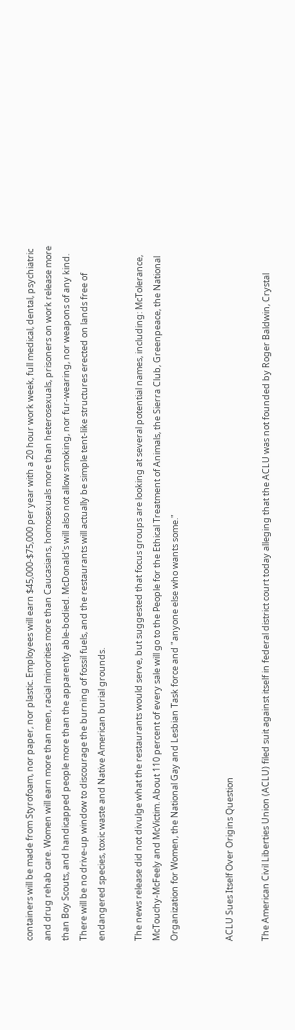containers will be made from Styrofoam, nor paper, nor plastic. Employees will earn $45,000-$75,000 per year with a 20 hour work week, full medical, dental, psychiatric and drug rehab care. Women will earn more than men, racial minorities more than Caucasians, homosexuals more than heterosexuals, prisoners on work release more than Boy Scouts, and handicapped people more than the apparently able-bodied. McDonald's will also not allow smoking, nor fur-wearing, nor weapons of any kind. There will be no drive-up window to discourage the burning of fossil fuels, and the restaurants will actually be simple tent-like structures erected on lands free of endangered species, toxic waste and Native American burial grounds.

The news release did not divulge what the restaurants would serve, but suggested that focus groups are looking at several potential names, including: McTolerance, McTouchy-McFeely and McVictim. About 110 percent of every sale will go to the People for the Ethical Treatment of Animals, the Sierra Club, Greenpeace, the National Organization for Women, the National Gay and Lesbian Task force and "anyone else who wants some."


ACLU Sues Itself Over Origins Question

The American Civil Liberties Union (ACLU) filed suit against itself in federal district court today alleging that the ACLU was not founded by Roger Baldwin, Crystal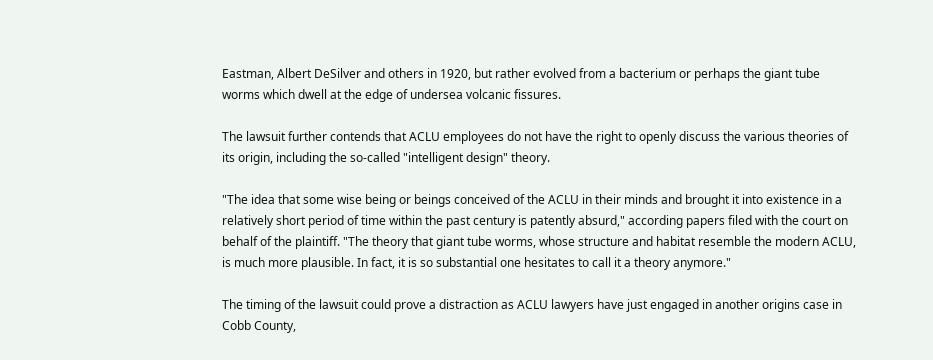Eastman, Albert DeSilver and others in 1920, but rather evolved from a bacterium or perhaps the giant tube worms which dwell at the edge of undersea volcanic fissures.

The lawsuit further contends that ACLU employees do not have the right to openly discuss the various theories of its origin, including the so-called "intelligent design" theory.

"The idea that some wise being or beings conceived of the ACLU in their minds and brought it into existence in a relatively short period of time within the past century is patently absurd," according papers filed with the court on behalf of the plaintiff. "The theory that giant tube worms, whose structure and habitat resemble the modern ACLU, is much more plausible. In fact, it is so substantial one hesitates to call it a theory anymore."

The timing of the lawsuit could prove a distraction as ACLU lawyers have just engaged in another origins case in Cobb County,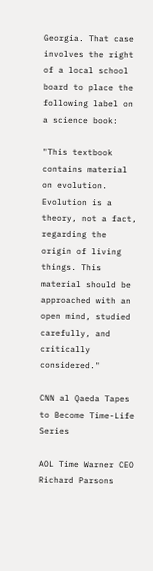Georgia. That case involves the right of a local school board to place the following label on a science book:

"This textbook contains material on evolution. Evolution is a theory, not a fact, regarding the origin of living things. This material should be approached with an open mind, studied carefully, and critically considered."

CNN al Qaeda Tapes to Become Time-Life Series

AOL Time Warner CEO Richard Parsons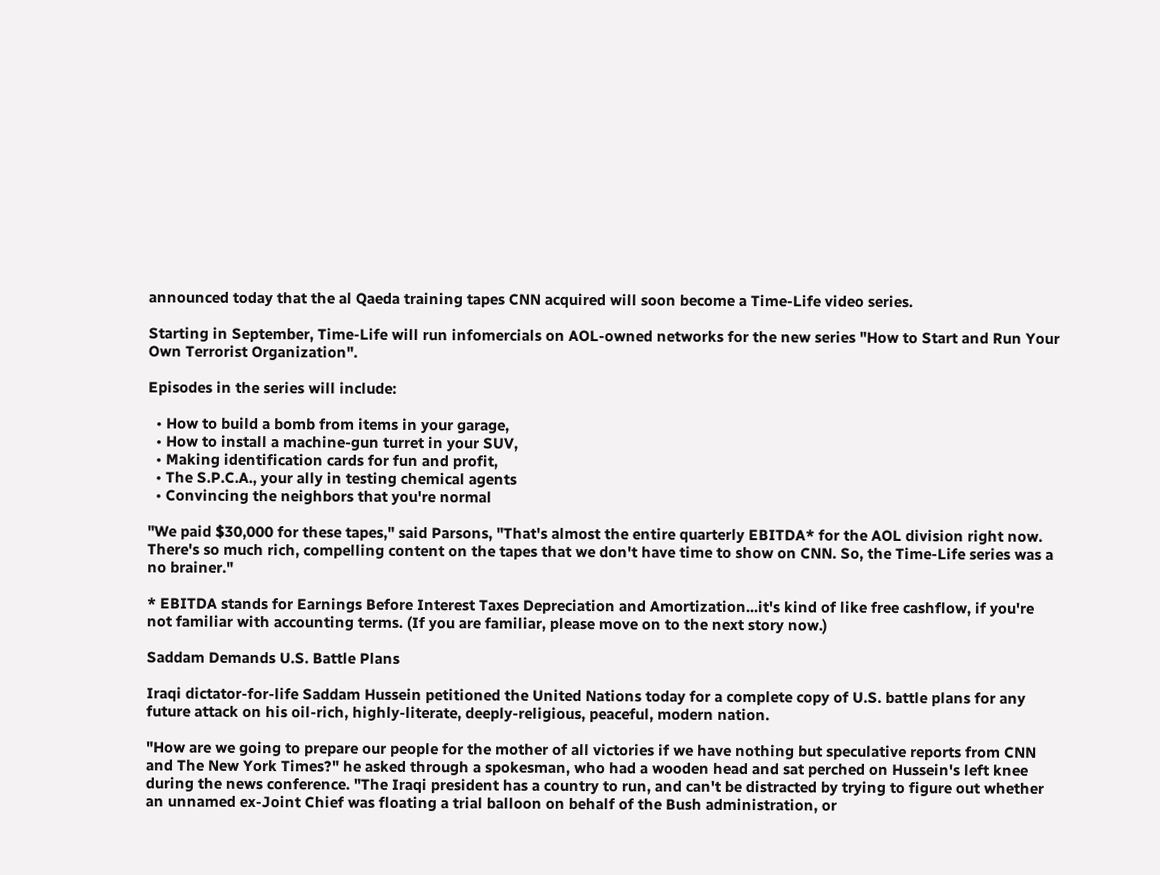announced today that the al Qaeda training tapes CNN acquired will soon become a Time-Life video series.

Starting in September, Time-Life will run infomercials on AOL-owned networks for the new series "How to Start and Run Your Own Terrorist Organization".

Episodes in the series will include:

  • How to build a bomb from items in your garage,
  • How to install a machine-gun turret in your SUV,
  • Making identification cards for fun and profit,
  • The S.P.C.A., your ally in testing chemical agents
  • Convincing the neighbors that you're normal

"We paid $30,000 for these tapes," said Parsons, "That's almost the entire quarterly EBITDA* for the AOL division right now. There's so much rich, compelling content on the tapes that we don't have time to show on CNN. So, the Time-Life series was a no brainer."

* EBITDA stands for Earnings Before Interest Taxes Depreciation and Amortization...it's kind of like free cashflow, if you're not familiar with accounting terms. (If you are familiar, please move on to the next story now.)

Saddam Demands U.S. Battle Plans

Iraqi dictator-for-life Saddam Hussein petitioned the United Nations today for a complete copy of U.S. battle plans for any future attack on his oil-rich, highly-literate, deeply-religious, peaceful, modern nation.

"How are we going to prepare our people for the mother of all victories if we have nothing but speculative reports from CNN and The New York Times?" he asked through a spokesman, who had a wooden head and sat perched on Hussein's left knee during the news conference. "The Iraqi president has a country to run, and can't be distracted by trying to figure out whether an unnamed ex-Joint Chief was floating a trial balloon on behalf of the Bush administration, or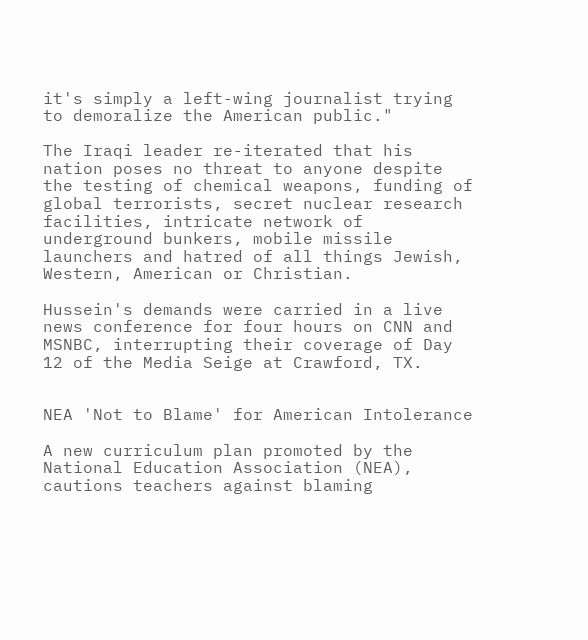it's simply a left-wing journalist trying to demoralize the American public."

The Iraqi leader re-iterated that his nation poses no threat to anyone despite the testing of chemical weapons, funding of global terrorists, secret nuclear research facilities, intricate network of underground bunkers, mobile missile launchers and hatred of all things Jewish, Western, American or Christian.

Hussein's demands were carried in a live news conference for four hours on CNN and MSNBC, interrupting their coverage of Day 12 of the Media Seige at Crawford, TX.


NEA 'Not to Blame' for American Intolerance

A new curriculum plan promoted by the National Education Association (NEA), cautions teachers against blaming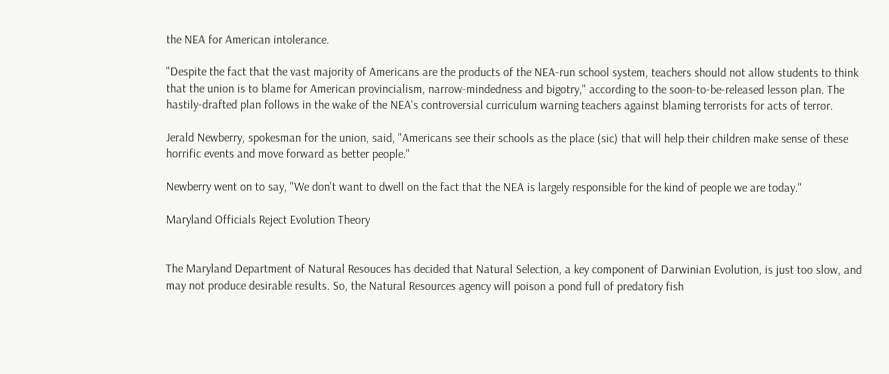the NEA for American intolerance.

"Despite the fact that the vast majority of Americans are the products of the NEA-run school system, teachers should not allow students to think that the union is to blame for American provincialism, narrow-mindedness and bigotry," according to the soon-to-be-released lesson plan. The hastily-drafted plan follows in the wake of the NEA's controversial curriculum warning teachers against blaming terrorists for acts of terror.

Jerald Newberry, spokesman for the union, said, "Americans see their schools as the place (sic) that will help their children make sense of these horrific events and move forward as better people."

Newberry went on to say, "We don't want to dwell on the fact that the NEA is largely responsible for the kind of people we are today."

Maryland Officials Reject Evolution Theory


The Maryland Department of Natural Resouces has decided that Natural Selection, a key component of Darwinian Evolution, is just too slow, and may not produce desirable results. So, the Natural Resources agency will poison a pond full of predatory fish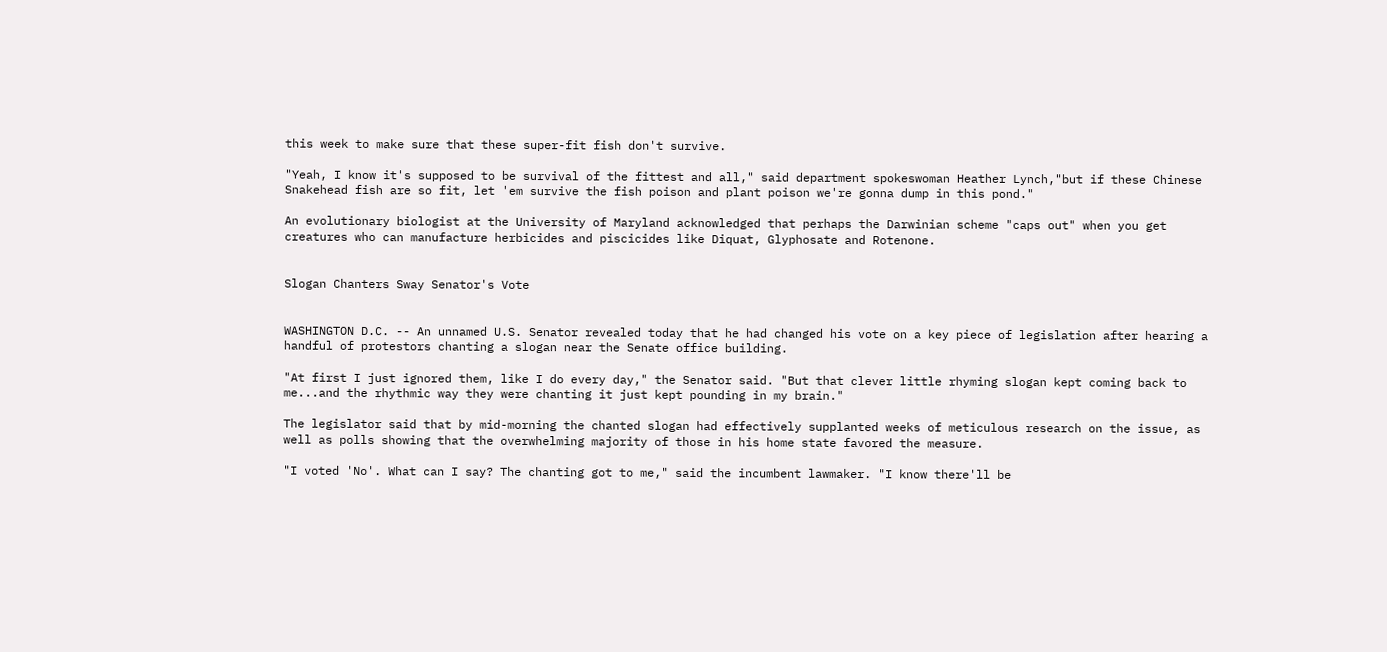this week to make sure that these super-fit fish don't survive.

"Yeah, I know it's supposed to be survival of the fittest and all," said department spokeswoman Heather Lynch,"but if these Chinese Snakehead fish are so fit, let 'em survive the fish poison and plant poison we're gonna dump in this pond."

An evolutionary biologist at the University of Maryland acknowledged that perhaps the Darwinian scheme "caps out" when you get creatures who can manufacture herbicides and piscicides like Diquat, Glyphosate and Rotenone.


Slogan Chanters Sway Senator's Vote


WASHINGTON D.C. -- An unnamed U.S. Senator revealed today that he had changed his vote on a key piece of legislation after hearing a handful of protestors chanting a slogan near the Senate office building.

"At first I just ignored them, like I do every day," the Senator said. "But that clever little rhyming slogan kept coming back to me...and the rhythmic way they were chanting it just kept pounding in my brain."

The legislator said that by mid-morning the chanted slogan had effectively supplanted weeks of meticulous research on the issue, as well as polls showing that the overwhelming majority of those in his home state favored the measure.

"I voted 'No'. What can I say? The chanting got to me," said the incumbent lawmaker. "I know there'll be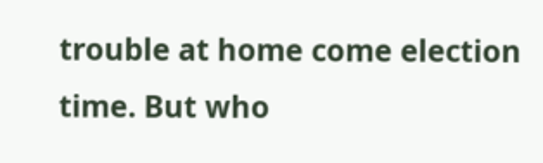trouble at home come election time. But who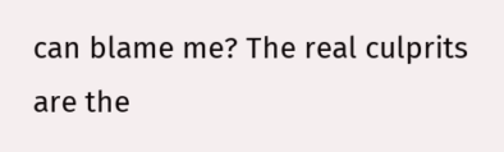can blame me? The real culprits are the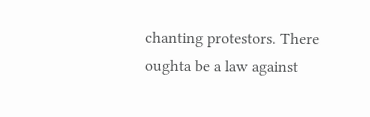chanting protestors. There oughta be a law against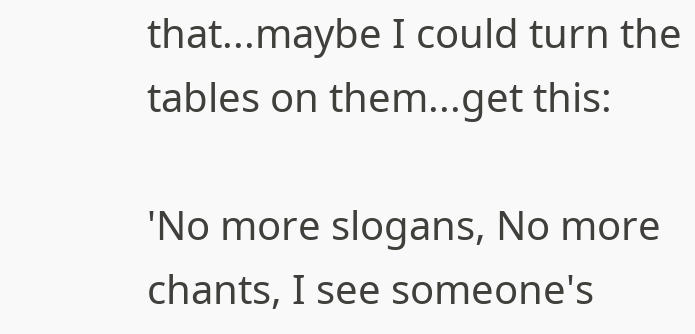that...maybe I could turn the tables on them...get this:

'No more slogans, No more chants, I see someone's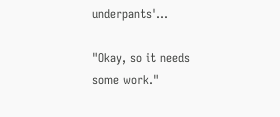underpants'...

"Okay, so it needs some work."